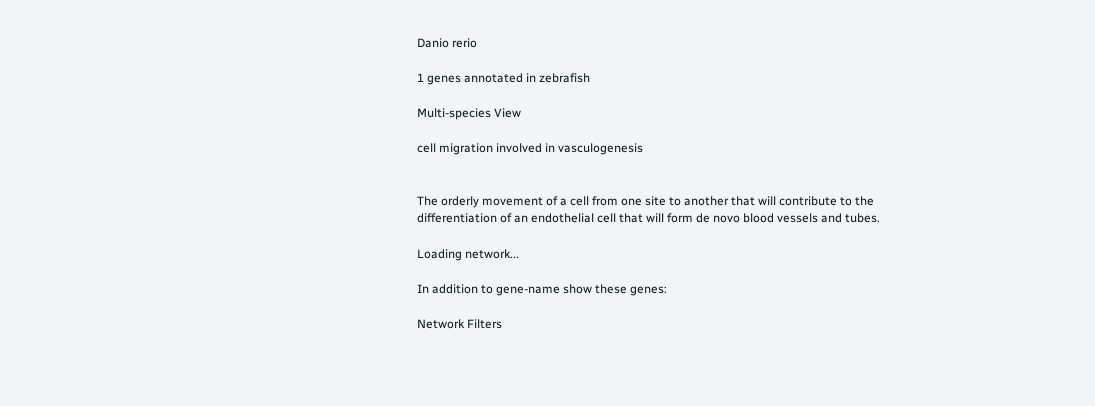Danio rerio

1 genes annotated in zebrafish

Multi-species View

cell migration involved in vasculogenesis


The orderly movement of a cell from one site to another that will contribute to the differentiation of an endothelial cell that will form de novo blood vessels and tubes.

Loading network...

In addition to gene-name show these genes:

Network Filters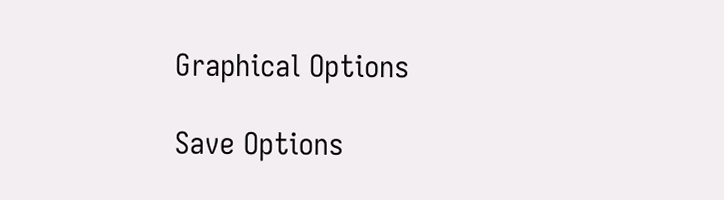Graphical Options

Save Options